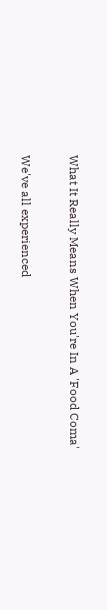What It Really Means When You're In A 'Food Coma'

We've all experienced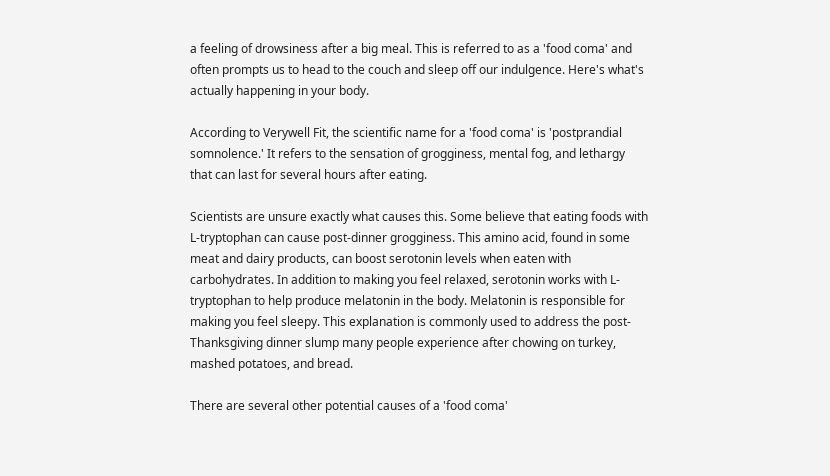a feeling of drowsiness after a big meal. This is referred to as a 'food coma' and often prompts us to head to the couch and sleep off our indulgence. Here's what's actually happening in your body.

According to Verywell Fit, the scientific name for a 'food coma' is 'postprandial somnolence.' It refers to the sensation of grogginess, mental fog, and lethargy that can last for several hours after eating.

Scientists are unsure exactly what causes this. Some believe that eating foods with L-tryptophan can cause post-dinner grogginess. This amino acid, found in some meat and dairy products, can boost serotonin levels when eaten with carbohydrates. In addition to making you feel relaxed, serotonin works with L-tryptophan to help produce melatonin in the body. Melatonin is responsible for making you feel sleepy. This explanation is commonly used to address the post-Thanksgiving dinner slump many people experience after chowing on turkey, mashed potatoes, and bread.

There are several other potential causes of a 'food coma'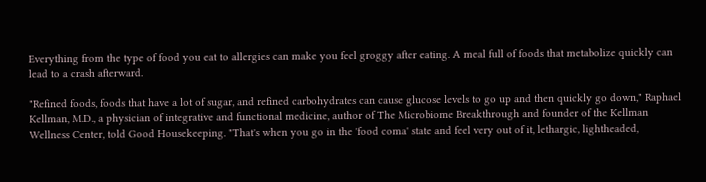Everything from the type of food you eat to allergies can make you feel groggy after eating. A meal full of foods that metabolize quickly can lead to a crash afterward.

"Refined foods, foods that have a lot of sugar, and refined carbohydrates can cause glucose levels to go up and then quickly go down," Raphael Kellman, M.D., a physician of integrative and functional medicine, author of The Microbiome Breakthrough and founder of the Kellman Wellness Center, told Good Housekeeping. "That's when you go in the 'food coma' state and feel very out of it, lethargic, lightheaded,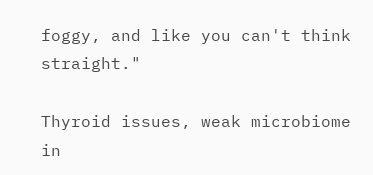foggy, and like you can't think straight."

Thyroid issues, weak microbiome in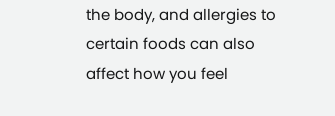the body, and allergies to certain foods can also affect how you feel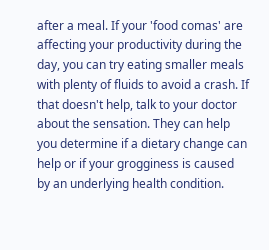after a meal. If your 'food comas' are affecting your productivity during the day, you can try eating smaller meals with plenty of fluids to avoid a crash. If that doesn't help, talk to your doctor about the sensation. They can help you determine if a dietary change can help or if your grogginess is caused by an underlying health condition.